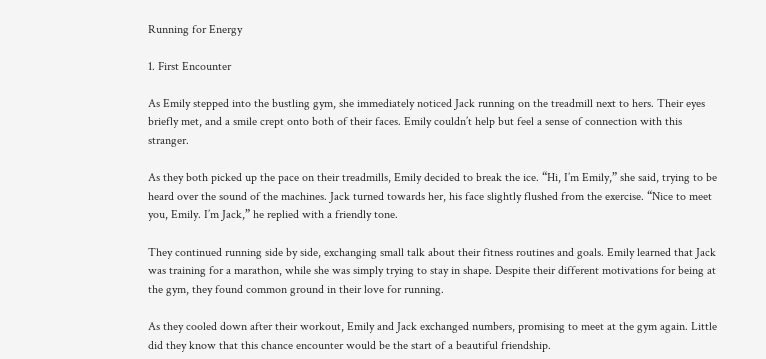Running for Energy

1. First Encounter

As Emily stepped into the bustling gym, she immediately noticed Jack running on the treadmill next to hers. Their eyes briefly met, and a smile crept onto both of their faces. Emily couldn’t help but feel a sense of connection with this stranger.

As they both picked up the pace on their treadmills, Emily decided to break the ice. “Hi, I’m Emily,” she said, trying to be heard over the sound of the machines. Jack turned towards her, his face slightly flushed from the exercise. “Nice to meet you, Emily. I’m Jack,” he replied with a friendly tone.

They continued running side by side, exchanging small talk about their fitness routines and goals. Emily learned that Jack was training for a marathon, while she was simply trying to stay in shape. Despite their different motivations for being at the gym, they found common ground in their love for running.

As they cooled down after their workout, Emily and Jack exchanged numbers, promising to meet at the gym again. Little did they know that this chance encounter would be the start of a beautiful friendship.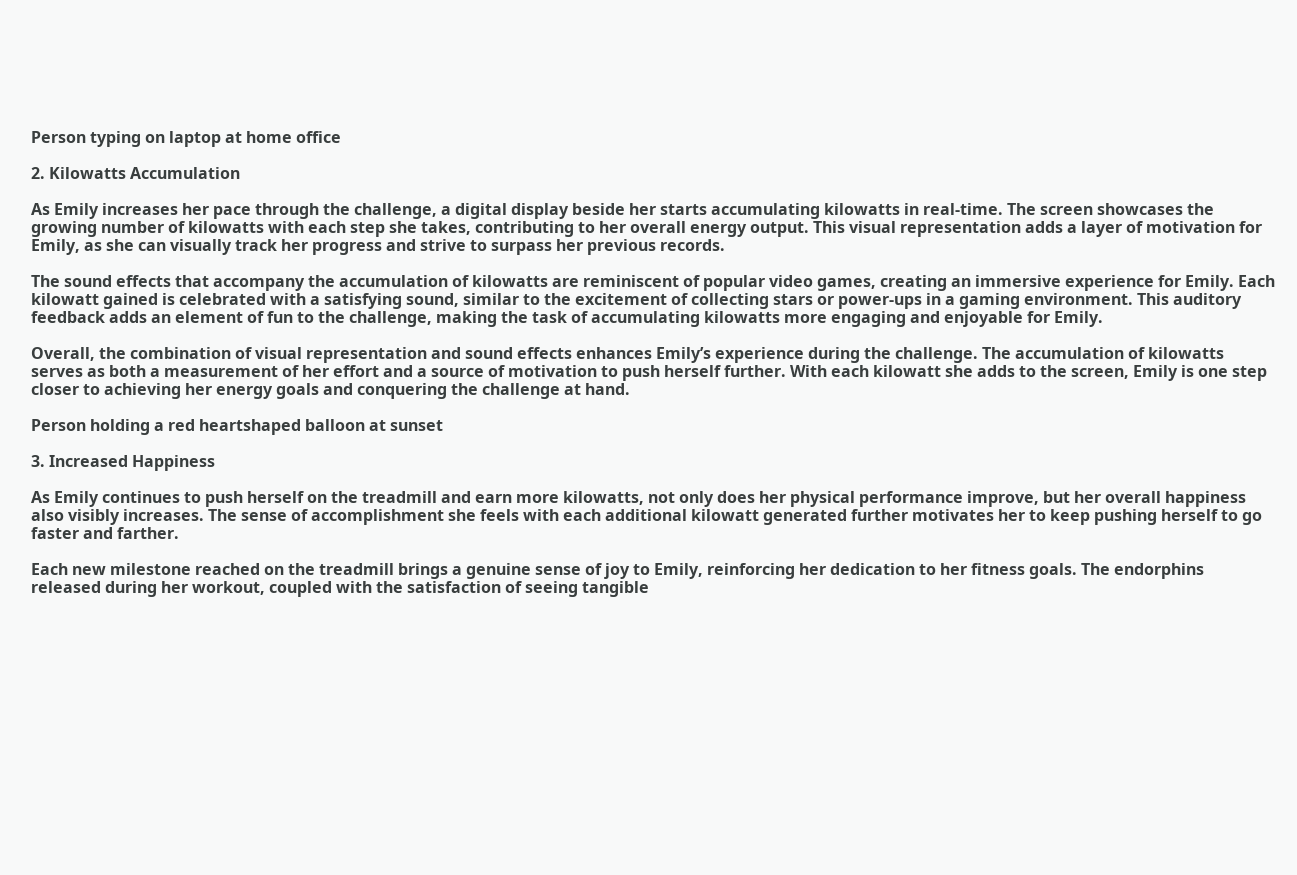Person typing on laptop at home office

2. Kilowatts Accumulation

As Emily increases her pace through the challenge, a digital display beside her starts accumulating kilowatts in real-time. The screen showcases the growing number of kilowatts with each step she takes, contributing to her overall energy output. This visual representation adds a layer of motivation for Emily, as she can visually track her progress and strive to surpass her previous records.

The sound effects that accompany the accumulation of kilowatts are reminiscent of popular video games, creating an immersive experience for Emily. Each kilowatt gained is celebrated with a satisfying sound, similar to the excitement of collecting stars or power-ups in a gaming environment. This auditory feedback adds an element of fun to the challenge, making the task of accumulating kilowatts more engaging and enjoyable for Emily.

Overall, the combination of visual representation and sound effects enhances Emily’s experience during the challenge. The accumulation of kilowatts serves as both a measurement of her effort and a source of motivation to push herself further. With each kilowatt she adds to the screen, Emily is one step closer to achieving her energy goals and conquering the challenge at hand.

Person holding a red heartshaped balloon at sunset

3. Increased Happiness

As Emily continues to push herself on the treadmill and earn more kilowatts, not only does her physical performance improve, but her overall happiness also visibly increases. The sense of accomplishment she feels with each additional kilowatt generated further motivates her to keep pushing herself to go faster and farther.

Each new milestone reached on the treadmill brings a genuine sense of joy to Emily, reinforcing her dedication to her fitness goals. The endorphins released during her workout, coupled with the satisfaction of seeing tangible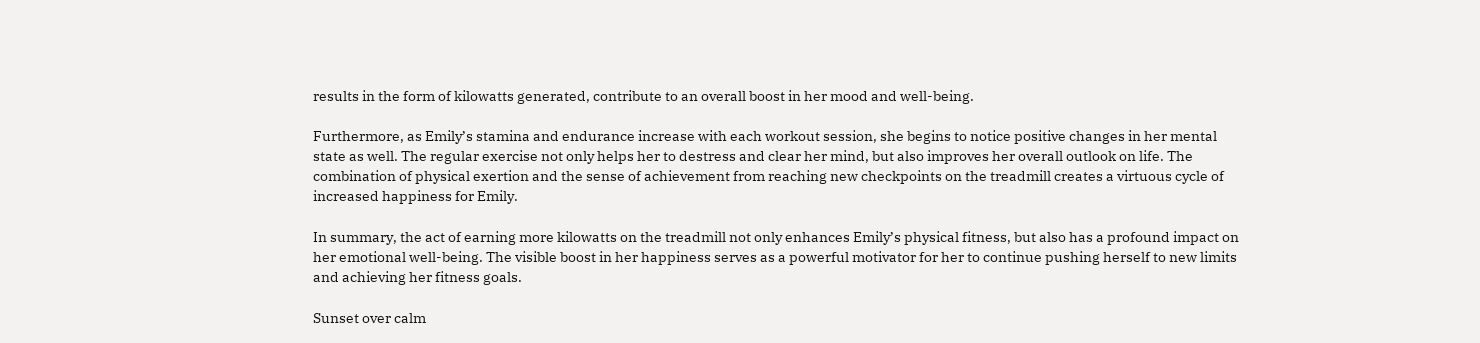results in the form of kilowatts generated, contribute to an overall boost in her mood and well-being.

Furthermore, as Emily’s stamina and endurance increase with each workout session, she begins to notice positive changes in her mental state as well. The regular exercise not only helps her to destress and clear her mind, but also improves her overall outlook on life. The combination of physical exertion and the sense of achievement from reaching new checkpoints on the treadmill creates a virtuous cycle of increased happiness for Emily.

In summary, the act of earning more kilowatts on the treadmill not only enhances Emily’s physical fitness, but also has a profound impact on her emotional well-being. The visible boost in her happiness serves as a powerful motivator for her to continue pushing herself to new limits and achieving her fitness goals.

Sunset over calm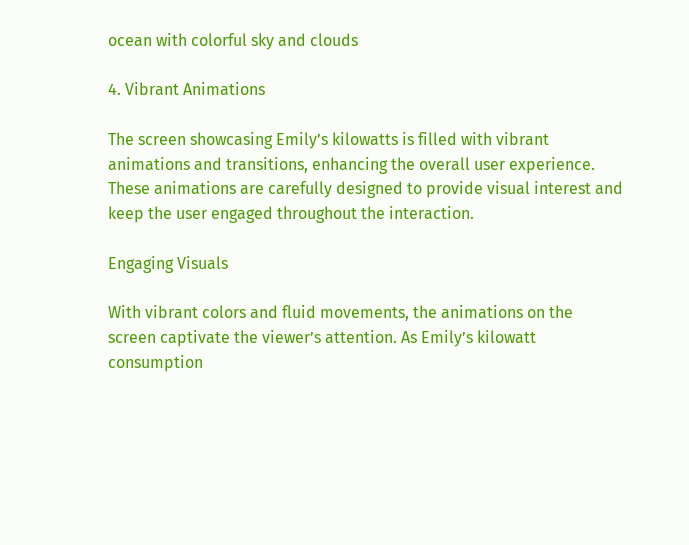ocean with colorful sky and clouds

4. Vibrant Animations

The screen showcasing Emily’s kilowatts is filled with vibrant animations and transitions, enhancing the overall user experience. These animations are carefully designed to provide visual interest and keep the user engaged throughout the interaction.

Engaging Visuals

With vibrant colors and fluid movements, the animations on the screen captivate the viewer’s attention. As Emily’s kilowatt consumption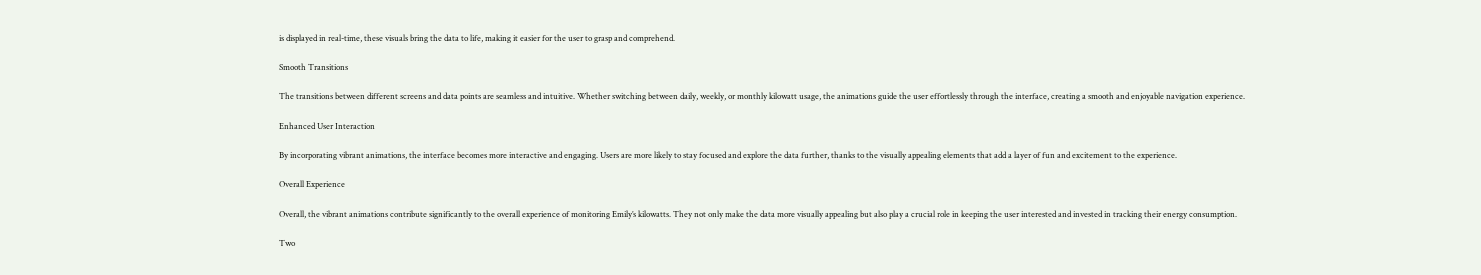is displayed in real-time, these visuals bring the data to life, making it easier for the user to grasp and comprehend.

Smooth Transitions

The transitions between different screens and data points are seamless and intuitive. Whether switching between daily, weekly, or monthly kilowatt usage, the animations guide the user effortlessly through the interface, creating a smooth and enjoyable navigation experience.

Enhanced User Interaction

By incorporating vibrant animations, the interface becomes more interactive and engaging. Users are more likely to stay focused and explore the data further, thanks to the visually appealing elements that add a layer of fun and excitement to the experience.

Overall Experience

Overall, the vibrant animations contribute significantly to the overall experience of monitoring Emily’s kilowatts. They not only make the data more visually appealing but also play a crucial role in keeping the user interested and invested in tracking their energy consumption.

Two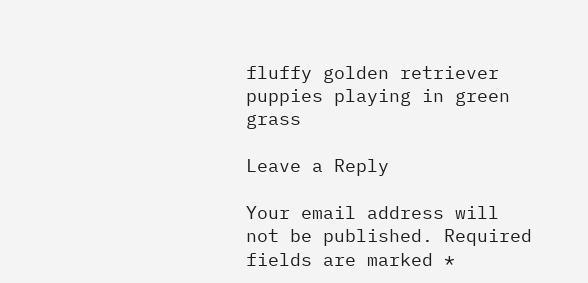fluffy golden retriever puppies playing in green grass

Leave a Reply

Your email address will not be published. Required fields are marked *